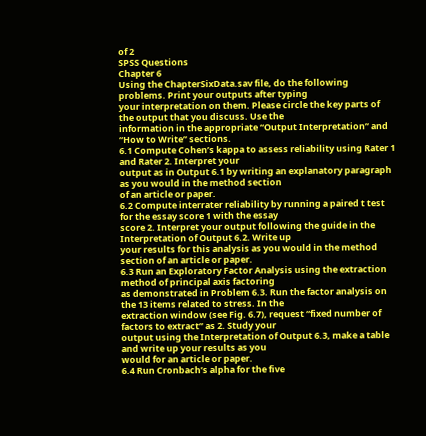of 2
SPSS Questions
Chapter 6
Using the ChapterSixData.sav file, do the following problems. Print your outputs after typing
your interpretation on them. Please circle the key parts of the output that you discuss. Use the
information in the appropriate “Output Interpretation” and “How to Write” sections.
6.1 Compute Cohen’s kappa to assess reliability using Rater 1 and Rater 2. Interpret your
output as in Output 6.1 by writing an explanatory paragraph as you would in the method section
of an article or paper.
6.2 Compute interrater reliability by running a paired t test for the essay score 1 with the essay
score 2. Interpret your output following the guide in the Interpretation of Output 6.2. Write up
your results for this analysis as you would in the method section of an article or paper.
6.3 Run an Exploratory Factor Analysis using the extraction method of principal axis factoring
as demonstrated in Problem 6.3. Run the factor analysis on the 13 items related to stress. In the
extraction window (see Fig. 6.7), request “fixed number of factors to extract” as 2. Study your
output using the Interpretation of Output 6.3, make a table and write up your results as you
would for an article or paper.
6.4 Run Cronbach’s alpha for the five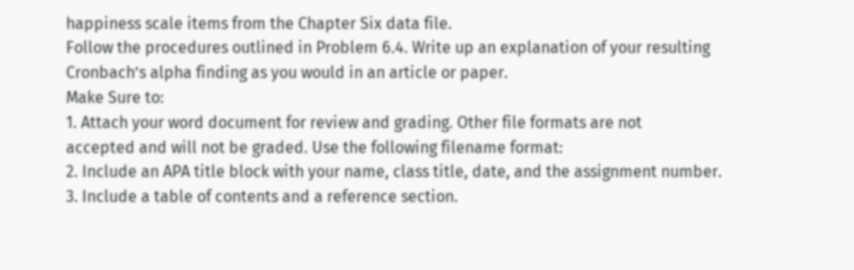happiness scale items from the Chapter Six data file.
Follow the procedures outlined in Problem 6.4. Write up an explanation of your resulting
Cronbach’s alpha finding as you would in an article or paper.
Make Sure to:
1. Attach your word document for review and grading. Other file formats are not
accepted and will not be graded. Use the following filename format:
2. Include an APA title block with your name, class title, date, and the assignment number.
3. Include a table of contents and a reference section.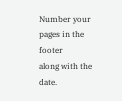Number your pages in the footer
along with the date.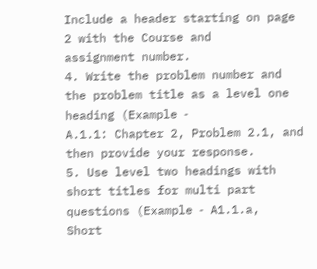Include a header starting on page 2 with the Course and
assignment number.
4. Write the problem number and the problem title as a level one heading (Example ‐
A.1.1: Chapter 2, Problem 2.1, and then provide your response.
5. Use level two headings with short titles for multi part questions (Example ‐ A1.1.a,
Short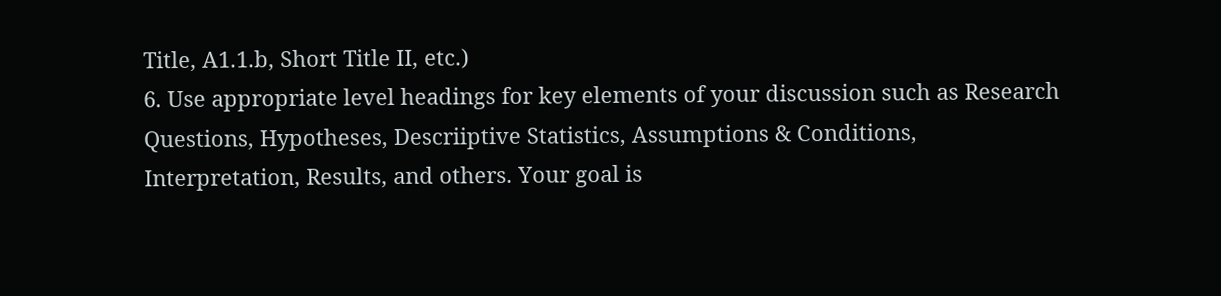Title, A1.1.b, Short Title II, etc.)
6. Use appropriate level headings for key elements of your discussion such as Research
Questions, Hypotheses, Descriiptive Statistics, Assumptions & Conditions,
Interpretation, Results, and others. Your goal is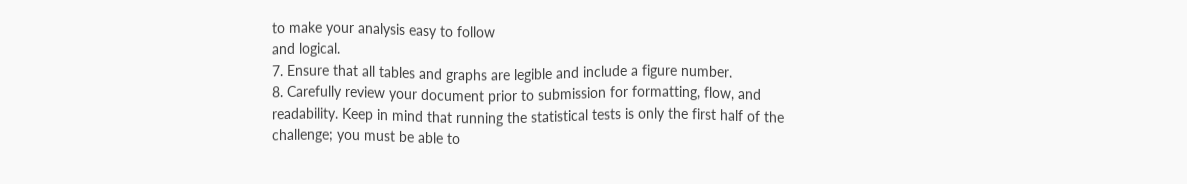to make your analysis easy to follow
and logical.
7. Ensure that all tables and graphs are legible and include a figure number.
8. Carefully review your document prior to submission for formatting, flow, and
readability. Keep in mind that running the statistical tests is only the first half of the
challenge; you must be able to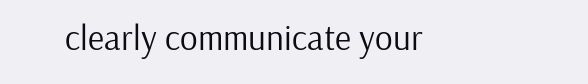clearly communicate your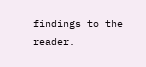findings to the reader.